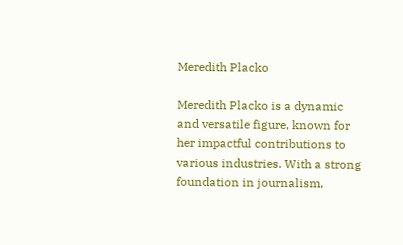Meredith Placko

Meredith Placko is a dynamic and versatile figure, known for her impactful contributions to various industries. With a strong foundation in journalism,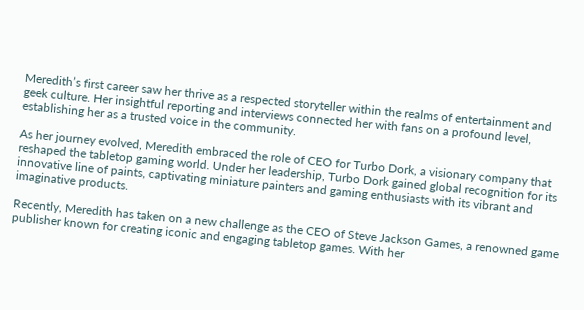Meredith’s first career saw her thrive as a respected storyteller within the realms of entertainment and geek culture. Her insightful reporting and interviews connected her with fans on a profound level, establishing her as a trusted voice in the community.

As her journey evolved, Meredith embraced the role of CEO for Turbo Dork, a visionary company that reshaped the tabletop gaming world. Under her leadership, Turbo Dork gained global recognition for its innovative line of paints, captivating miniature painters and gaming enthusiasts with its vibrant and imaginative products.

Recently, Meredith has taken on a new challenge as the CEO of Steve Jackson Games, a renowned game publisher known for creating iconic and engaging tabletop games. With her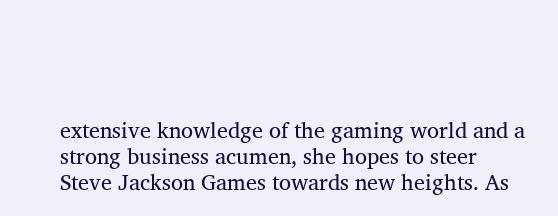extensive knowledge of the gaming world and a strong business acumen, she hopes to steer Steve Jackson Games towards new heights. As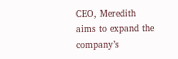CEO, Meredith aims to expand the company’s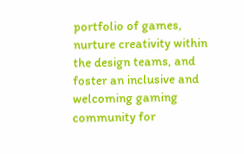portfolio of games, nurture creativity within the design teams, and foster an inclusive and welcoming gaming community for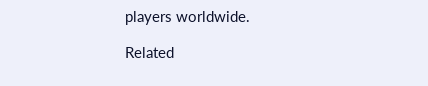players worldwide.

Related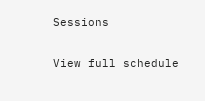Sessions

View full schedule